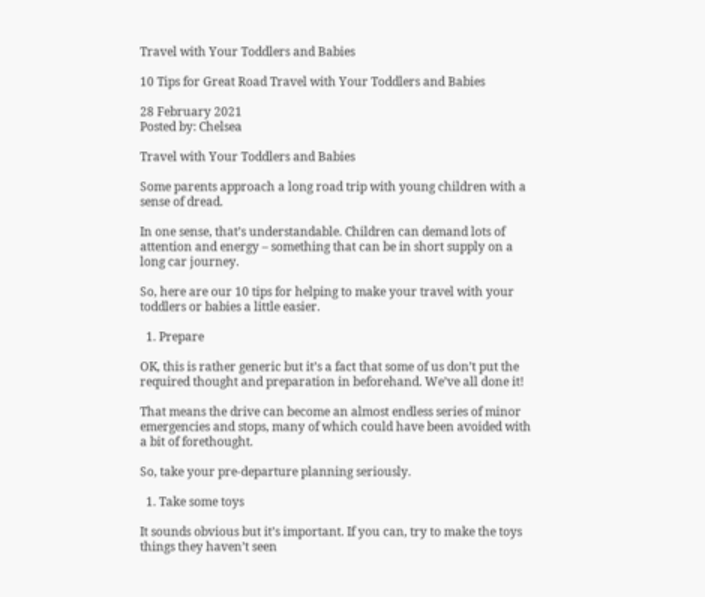Travel with Your Toddlers and Babies

10 Tips for Great Road Travel with Your Toddlers and Babies

28 February 2021
Posted by: Chelsea

Travel with Your Toddlers and Babies

Some parents approach a long road trip with young children with a sense of dread.

In one sense, that’s understandable. Children can demand lots of attention and energy – something that can be in short supply on a long car journey.

So, here are our 10 tips for helping to make your travel with your toddlers or babies a little easier.

  1. Prepare

OK, this is rather generic but it’s a fact that some of us don’t put the required thought and preparation in beforehand. We’ve all done it!

That means the drive can become an almost endless series of minor emergencies and stops, many of which could have been avoided with a bit of forethought.

So, take your pre-departure planning seriously.

  1. Take some toys

It sounds obvious but it’s important. If you can, try to make the toys things they haven’t seen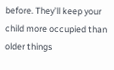before. They’ll keep your child more occupied than older things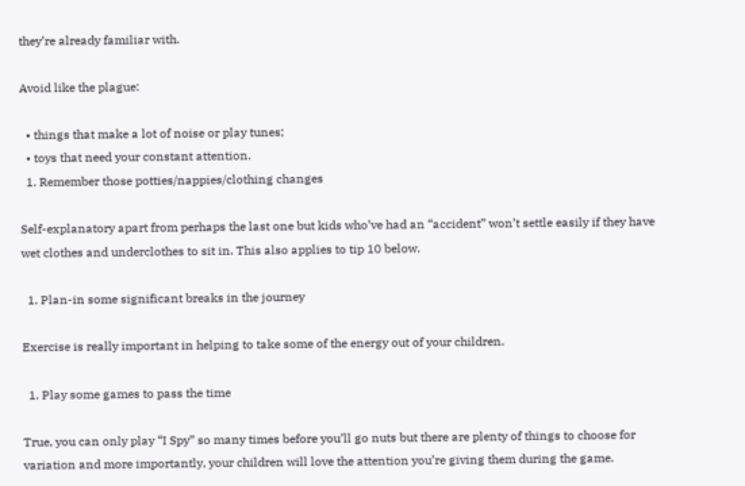they’re already familiar with.

Avoid like the plague:

  • things that make a lot of noise or play tunes;
  • toys that need your constant attention.
  1. Remember those potties/nappies/clothing changes

Self-explanatory apart from perhaps the last one but kids who’ve had an “accident” won’t settle easily if they have wet clothes and underclothes to sit in. This also applies to tip 10 below.

  1. Plan-in some significant breaks in the journey

Exercise is really important in helping to take some of the energy out of your children.

  1. Play some games to pass the time

True, you can only play “I Spy” so many times before you’ll go nuts but there are plenty of things to choose for variation and more importantly, your children will love the attention you’re giving them during the game.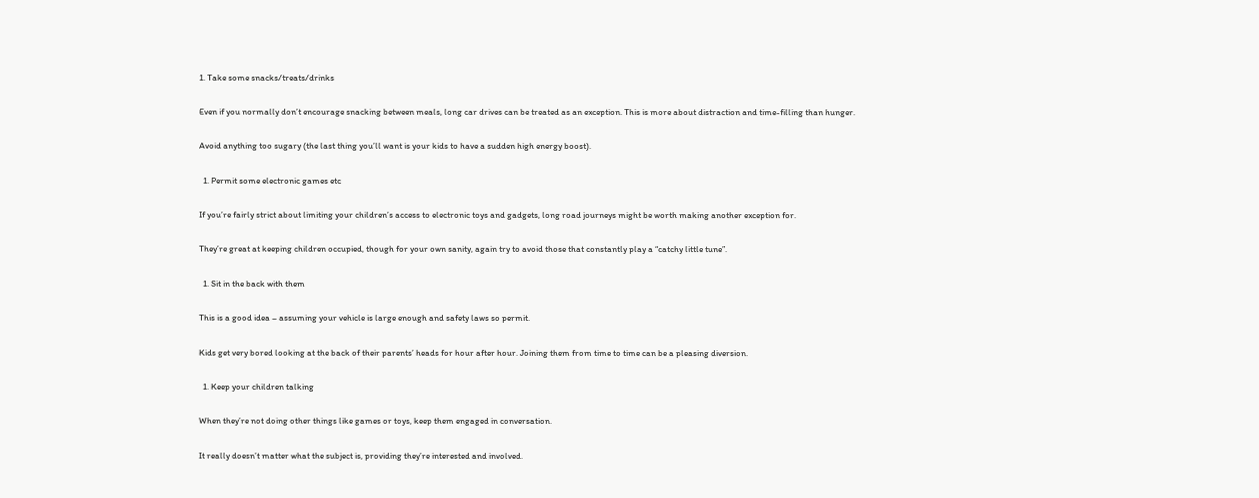1. Take some snacks/treats/drinks

Even if you normally don’t encourage snacking between meals, long car drives can be treated as an exception. This is more about distraction and time-filling than hunger.

Avoid anything too sugary (the last thing you’ll want is your kids to have a sudden high energy boost).

  1. Permit some electronic games etc

If you’re fairly strict about limiting your children’s access to electronic toys and gadgets, long road journeys might be worth making another exception for.

They’re great at keeping children occupied, though for your own sanity, again try to avoid those that constantly play a “catchy little tune”.

  1. Sit in the back with them

This is a good idea – assuming your vehicle is large enough and safety laws so permit.

Kids get very bored looking at the back of their parents’ heads for hour after hour. Joining them from time to time can be a pleasing diversion.

  1. Keep your children talking

When they’re not doing other things like games or toys, keep them engaged in conversation.

It really doesn’t matter what the subject is, providing they’re interested and involved.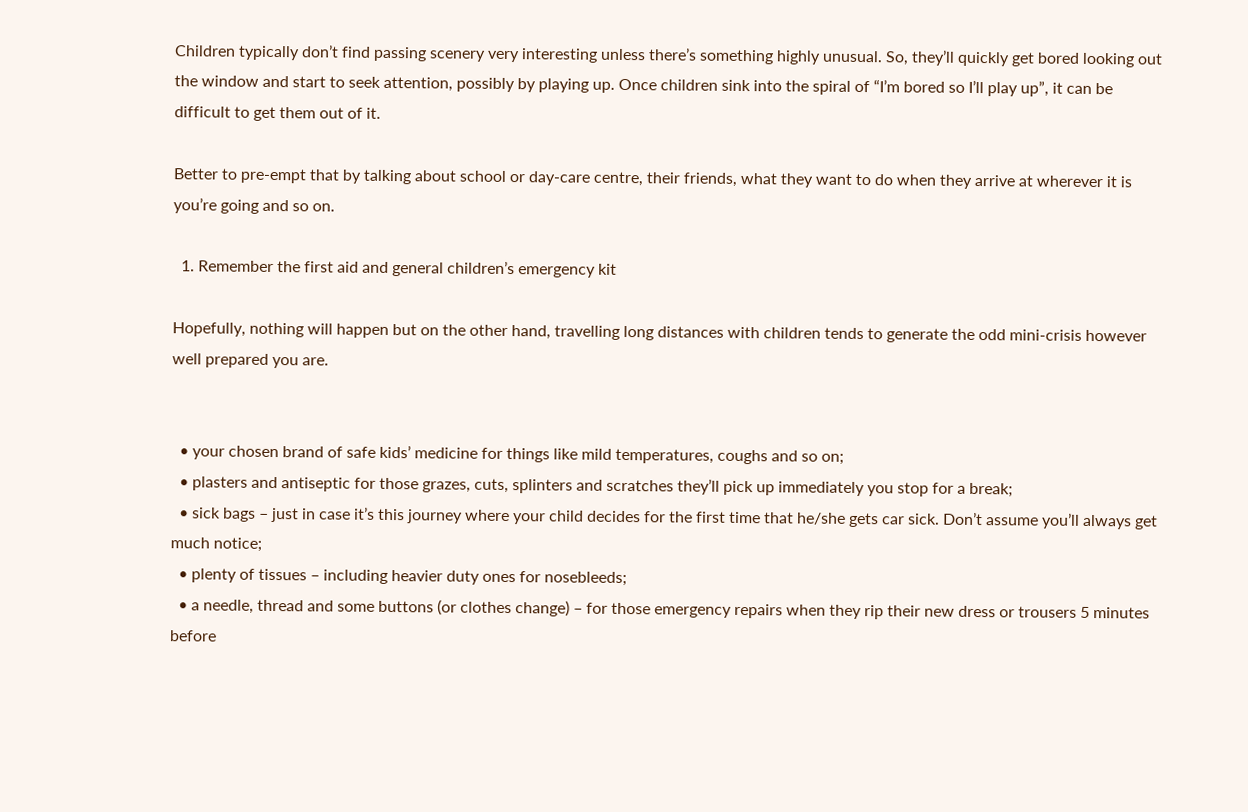Children typically don’t find passing scenery very interesting unless there’s something highly unusual. So, they’ll quickly get bored looking out the window and start to seek attention, possibly by playing up. Once children sink into the spiral of “I’m bored so I’ll play up”, it can be difficult to get them out of it.

Better to pre-empt that by talking about school or day-care centre, their friends, what they want to do when they arrive at wherever it is you’re going and so on.

  1. Remember the first aid and general children’s emergency kit

Hopefully, nothing will happen but on the other hand, travelling long distances with children tends to generate the odd mini-crisis however well prepared you are.


  • your chosen brand of safe kids’ medicine for things like mild temperatures, coughs and so on;
  • plasters and antiseptic for those grazes, cuts, splinters and scratches they’ll pick up immediately you stop for a break;
  • sick bags – just in case it’s this journey where your child decides for the first time that he/she gets car sick. Don’t assume you’ll always get much notice;
  • plenty of tissues – including heavier duty ones for nosebleeds;
  • a needle, thread and some buttons (or clothes change) – for those emergency repairs when they rip their new dress or trousers 5 minutes before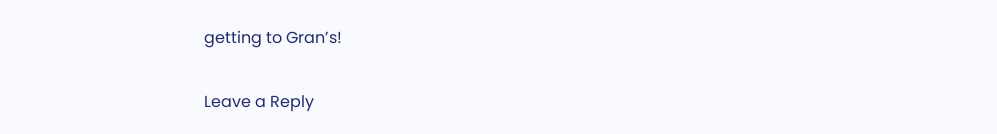getting to Gran’s!


Leave a Reply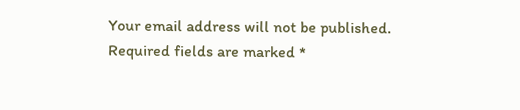Your email address will not be published. Required fields are marked *